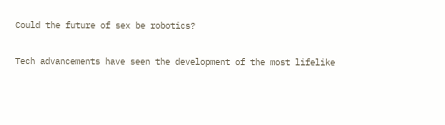Could the future of sex be robotics?

Tech advancements have seen the development of the most lifelike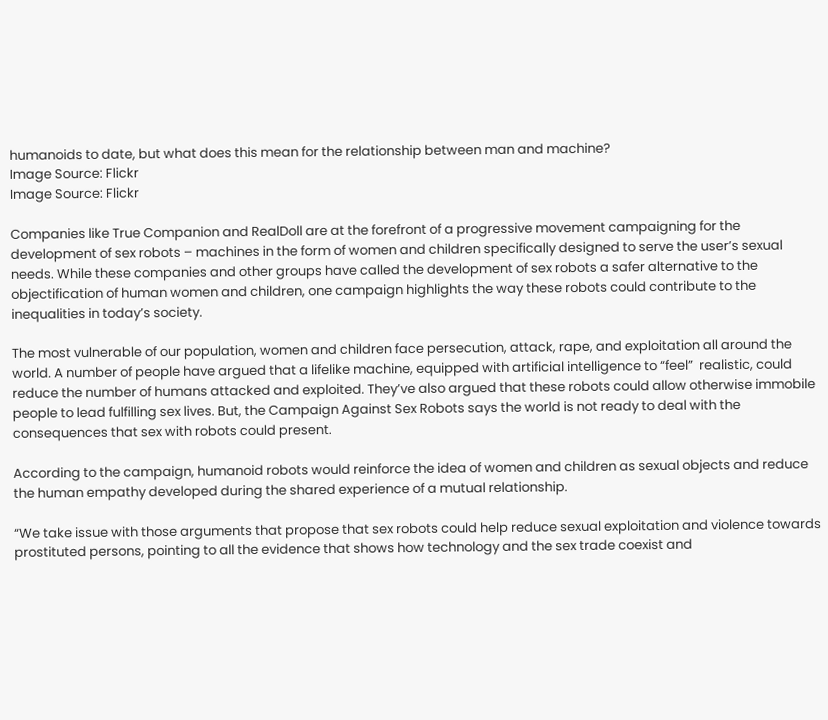humanoids to date, but what does this mean for the relationship between man and machine?
Image Source: Flickr
Image Source: Flickr

Companies like True Companion and RealDoll are at the forefront of a progressive movement campaigning for the development of sex robots – machines in the form of women and children specifically designed to serve the user’s sexual needs. While these companies and other groups have called the development of sex robots a safer alternative to the objectification of human women and children, one campaign highlights the way these robots could contribute to the inequalities in today’s society.

The most vulnerable of our population, women and children face persecution, attack, rape, and exploitation all around the world. A number of people have argued that a lifelike machine, equipped with artificial intelligence to “feel”  realistic, could reduce the number of humans attacked and exploited. They’ve also argued that these robots could allow otherwise immobile people to lead fulfilling sex lives. But, the Campaign Against Sex Robots says the world is not ready to deal with the consequences that sex with robots could present.

According to the campaign, humanoid robots would reinforce the idea of women and children as sexual objects and reduce the human empathy developed during the shared experience of a mutual relationship.

“We take issue with those arguments that propose that sex robots could help reduce sexual exploitation and violence towards prostituted persons, pointing to all the evidence that shows how technology and the sex trade coexist and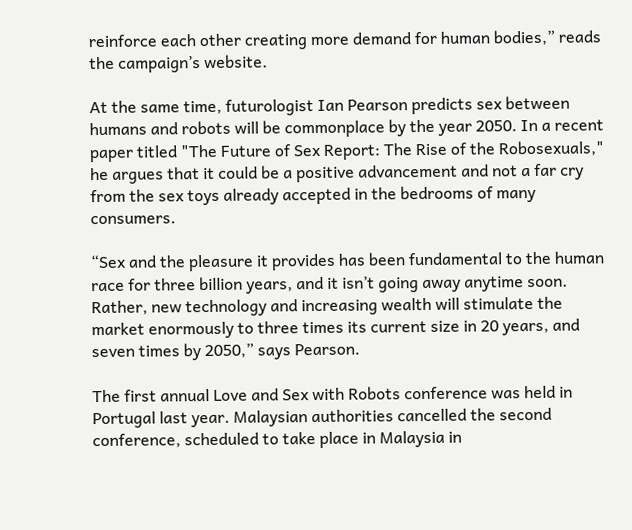reinforce each other creating more demand for human bodies,” reads the campaign’s website.

At the same time, futurologist Ian Pearson predicts sex between humans and robots will be commonplace by the year 2050. In a recent paper titled "The Future of Sex Report: The Rise of the Robosexuals," he argues that it could be a positive advancement and not a far cry from the sex toys already accepted in the bedrooms of many consumers.

“Sex and the pleasure it provides has been fundamental to the human race for three billion years, and it isn’t going away anytime soon. Rather, new technology and increasing wealth will stimulate the market enormously to three times its current size in 20 years, and seven times by 2050,” says Pearson.

The first annual Love and Sex with Robots conference was held in Portugal last year. Malaysian authorities cancelled the second conference, scheduled to take place in Malaysia in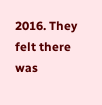2016. They felt there was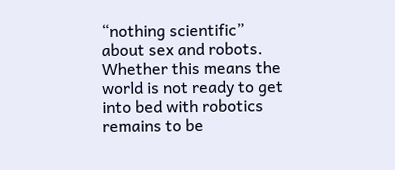“nothing scientific” about sex and robots. Whether this means the world is not ready to get into bed with robotics remains to be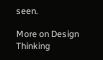seen.

More on Design Thinking